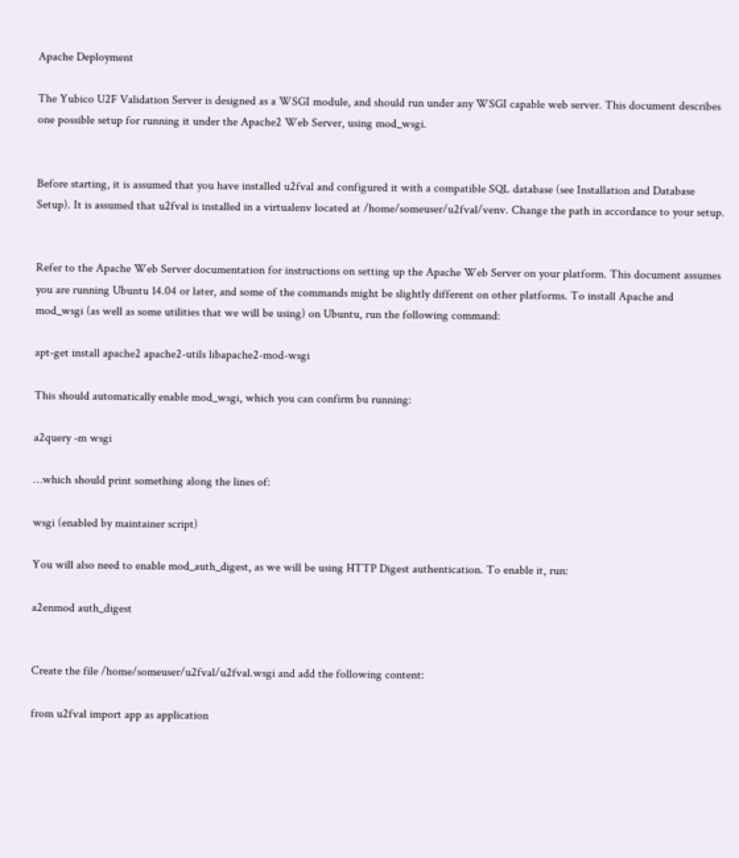Apache Deployment

The Yubico U2F Validation Server is designed as a WSGI module, and should run under any WSGI capable web server. This document describes one possible setup for running it under the Apache2 Web Server, using mod_wsgi.


Before starting, it is assumed that you have installed u2fval and configured it with a compatible SQL database (see Installation and Database Setup). It is assumed that u2fval is installed in a virtualenv located at /home/someuser/u2fval/venv. Change the path in accordance to your setup.


Refer to the Apache Web Server documentation for instructions on setting up the Apache Web Server on your platform. This document assumes you are running Ubuntu 14.04 or later, and some of the commands might be slightly different on other platforms. To install Apache and mod_wsgi (as well as some utilities that we will be using) on Ubuntu, run the following command:

apt-get install apache2 apache2-utils libapache2-mod-wsgi

This should automatically enable mod_wsgi, which you can confirm bu running:

a2query -m wsgi

…which should print something along the lines of:

wsgi (enabled by maintainer script)

You will also need to enable mod_auth_digest, as we will be using HTTP Digest authentication. To enable it, run:

a2enmod auth_digest


Create the file /home/someuser/u2fval/u2fval.wsgi and add the following content:

from u2fval import app as application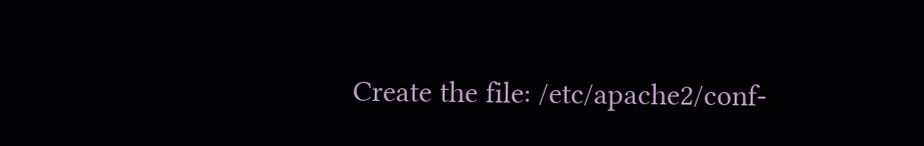Create the file: /etc/apache2/conf-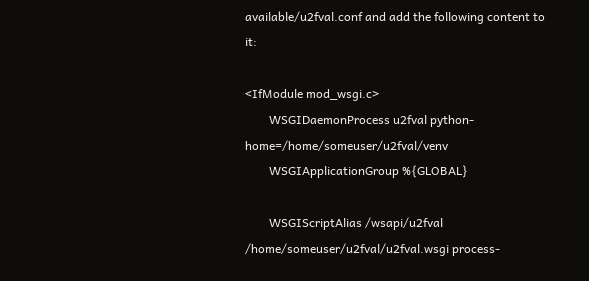available/u2fval.conf and add the following content to it:

<IfModule mod_wsgi.c>
        WSGIDaemonProcess u2fval python-home=/home/someuser/u2fval/venv
        WSGIApplicationGroup %{GLOBAL}

        WSGIScriptAlias /wsapi/u2fval /home/someuser/u2fval/u2fval.wsgi process-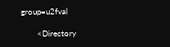group=u2fval

        <Directory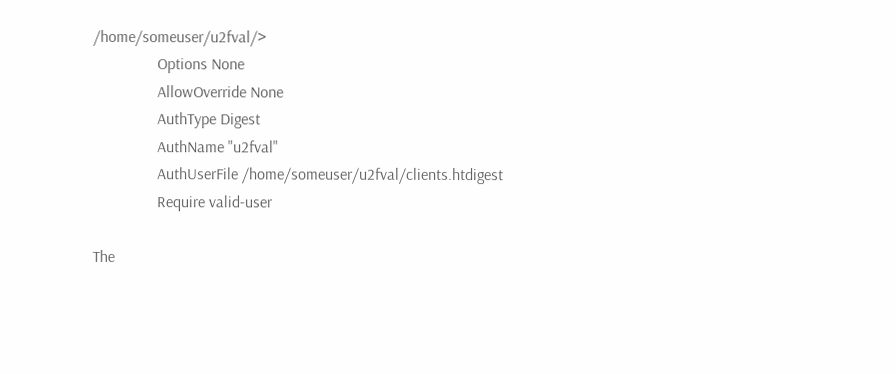/home/someuser/u2fval/>
                Options None
                AllowOverride None
                AuthType Digest
                AuthName "u2fval"
                AuthUserFile /home/someuser/u2fval/clients.htdigest
                Require valid-user

The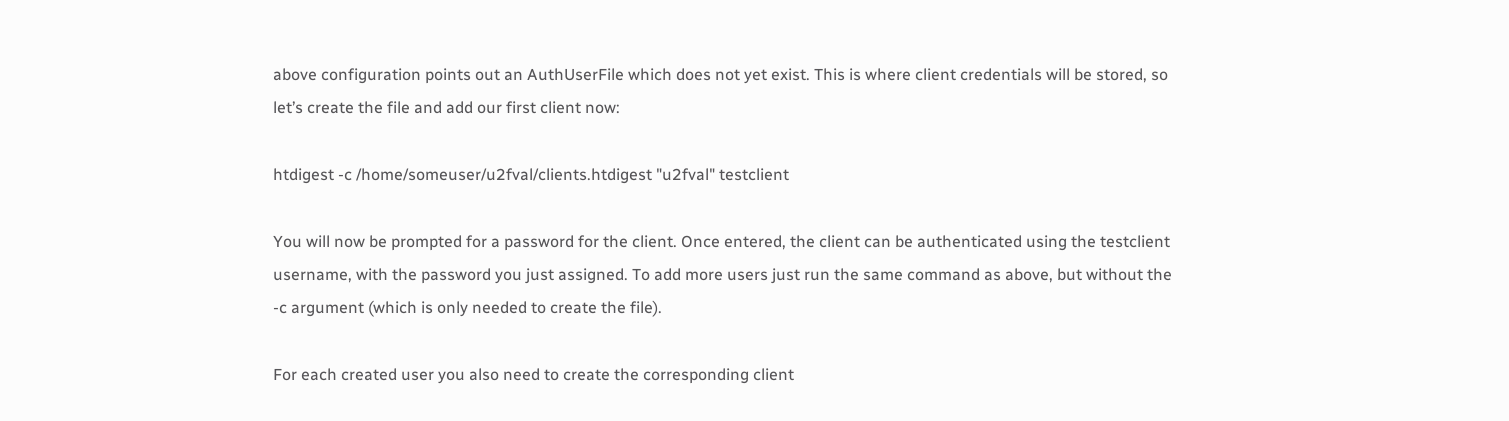above configuration points out an AuthUserFile which does not yet exist. This is where client credentials will be stored, so let’s create the file and add our first client now:

htdigest -c /home/someuser/u2fval/clients.htdigest "u2fval" testclient

You will now be prompted for a password for the client. Once entered, the client can be authenticated using the testclient username, with the password you just assigned. To add more users just run the same command as above, but without the -c argument (which is only needed to create the file).

For each created user you also need to create the corresponding client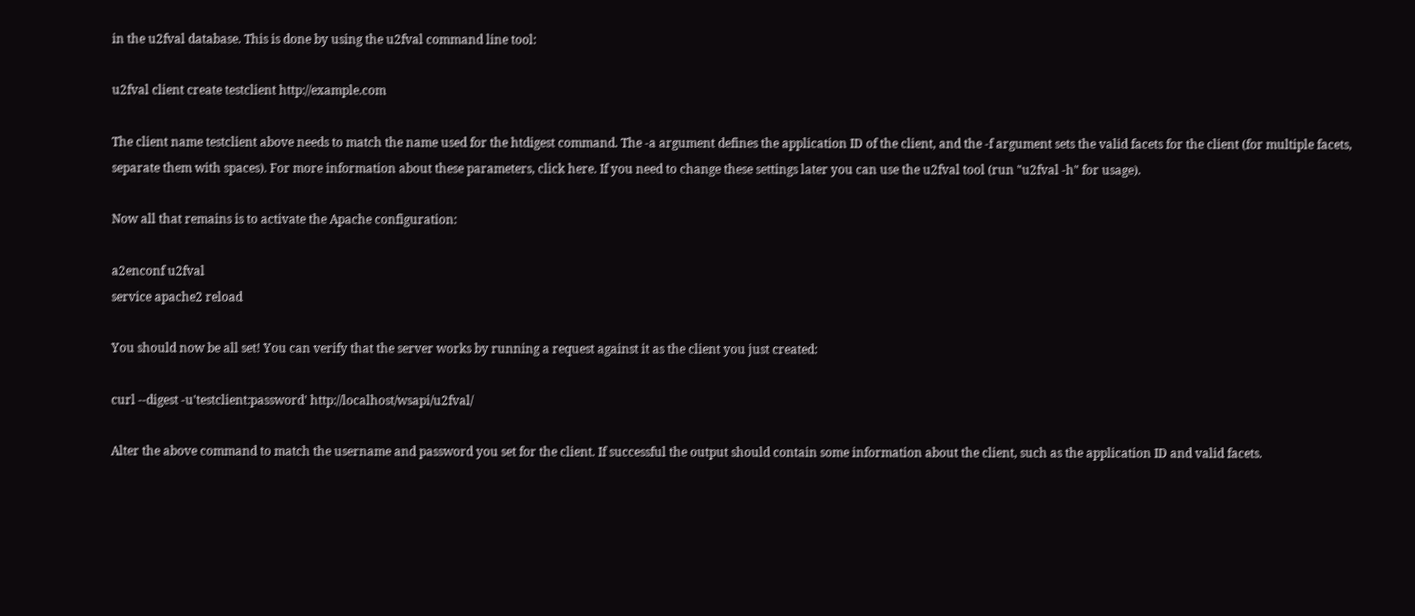in the u2fval database. This is done by using the u2fval command line tool:

u2fval client create testclient http://example.com

The client name testclient above needs to match the name used for the htdigest command. The -a argument defines the application ID of the client, and the -f argument sets the valid facets for the client (for multiple facets, separate them with spaces). For more information about these parameters, click here. If you need to change these settings later you can use the u2fval tool (run "u2fval -h" for usage).

Now all that remains is to activate the Apache configuration:

a2enconf u2fval
service apache2 reload

You should now be all set! You can verify that the server works by running a request against it as the client you just created:

curl --digest -u'testclient:password' http://localhost/wsapi/u2fval/

Alter the above command to match the username and password you set for the client. If successful the output should contain some information about the client, such as the application ID and valid facets.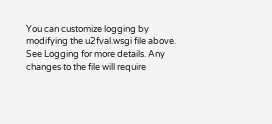You can customize logging by modifying the u2fval.wsgi file above. See Logging for more details. Any changes to the file will require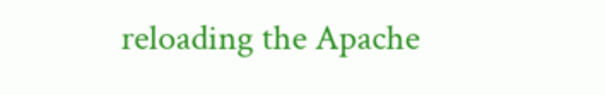reloading the Apache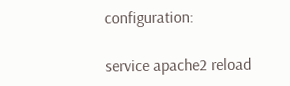configuration:

service apache2 reload